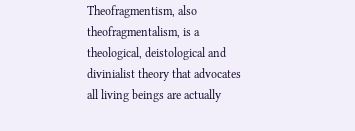Theofragmentism, also theofragmentalism, is a theological, deistological and divinialist theory that advocates all living beings are actually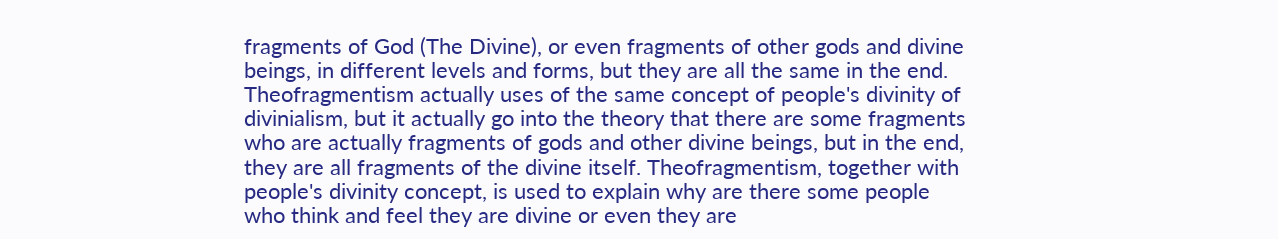fragments of God (The Divine), or even fragments of other gods and divine beings, in different levels and forms, but they are all the same in the end. Theofragmentism actually uses of the same concept of people's divinity of divinialism, but it actually go into the theory that there are some fragments who are actually fragments of gods and other divine beings, but in the end, they are all fragments of the divine itself. Theofragmentism, together with people's divinity concept, is used to explain why are there some people who think and feel they are divine or even they are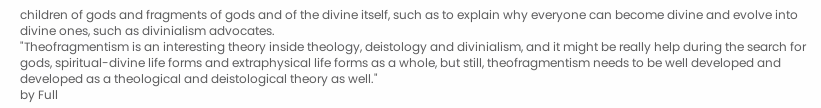children of gods and fragments of gods and of the divine itself, such as to explain why everyone can become divine and evolve into divine ones, such as divinialism advocates.
"Theofragmentism is an interesting theory inside theology, deistology and divinialism, and it might be really help during the search for gods, spiritual-divine life forms and extraphysical life forms as a whole, but still, theofragmentism needs to be well developed and developed as a theological and deistological theory as well."
by Full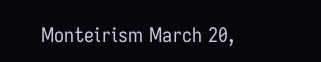Monteirism March 20,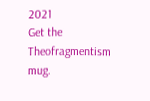2021
Get the Theofragmentism mug.